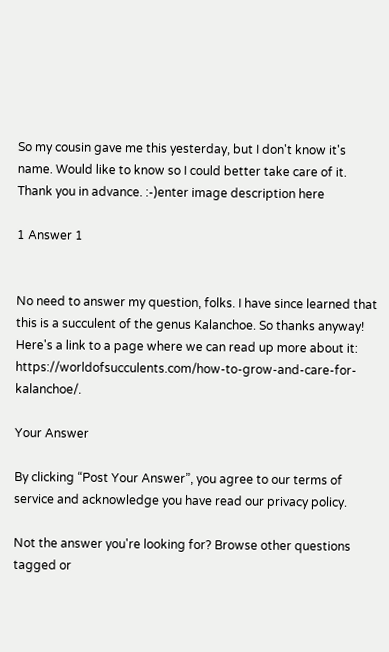So my cousin gave me this yesterday, but I don't know it's name. Would like to know so I could better take care of it. Thank you in advance. :-)enter image description here

1 Answer 1


No need to answer my question, folks. I have since learned that this is a succulent of the genus Kalanchoe. So thanks anyway! Here's a link to a page where we can read up more about it: https://worldofsucculents.com/how-to-grow-and-care-for-kalanchoe/.

Your Answer

By clicking “Post Your Answer”, you agree to our terms of service and acknowledge you have read our privacy policy.

Not the answer you're looking for? Browse other questions tagged or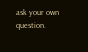ask your own question.